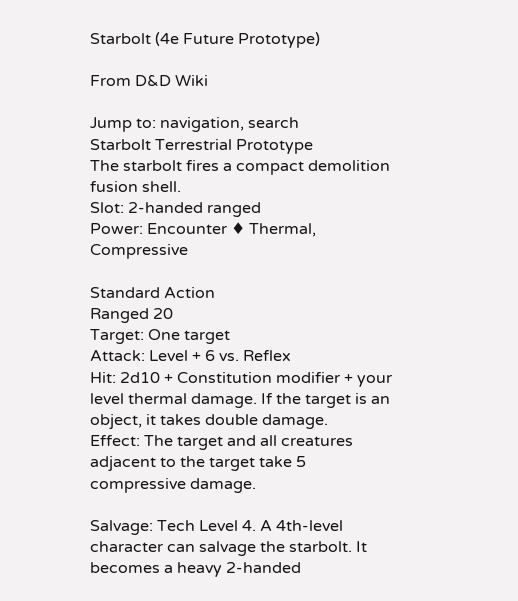Starbolt (4e Future Prototype)

From D&D Wiki

Jump to: navigation, search
Starbolt Terrestrial Prototype
The starbolt fires a compact demolition fusion shell.
Slot: 2-handed ranged
Power: Encounter ♦ Thermal, Compressive

Standard Action
Ranged 20
Target: One target
Attack: Level + 6 vs. Reflex
Hit: 2d10 + Constitution modifier + your level thermal damage. If the target is an object, it takes double damage.
Effect: The target and all creatures adjacent to the target take 5 compressive damage.

Salvage: Tech Level 4. A 4th-level character can salvage the starbolt. It becomes a heavy 2-handed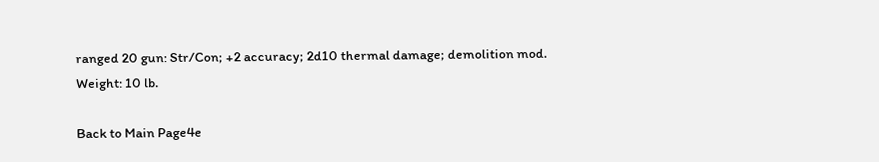ranged 20 gun: Str/Con; +2 accuracy; 2d10 thermal damage; demolition mod.
Weight: 10 lb.

Back to Main Page4e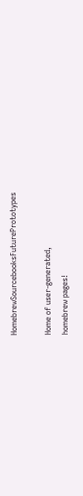HomebrewSourcebooksFuturePrototypes

Home of user-generated,
homebrew pages!